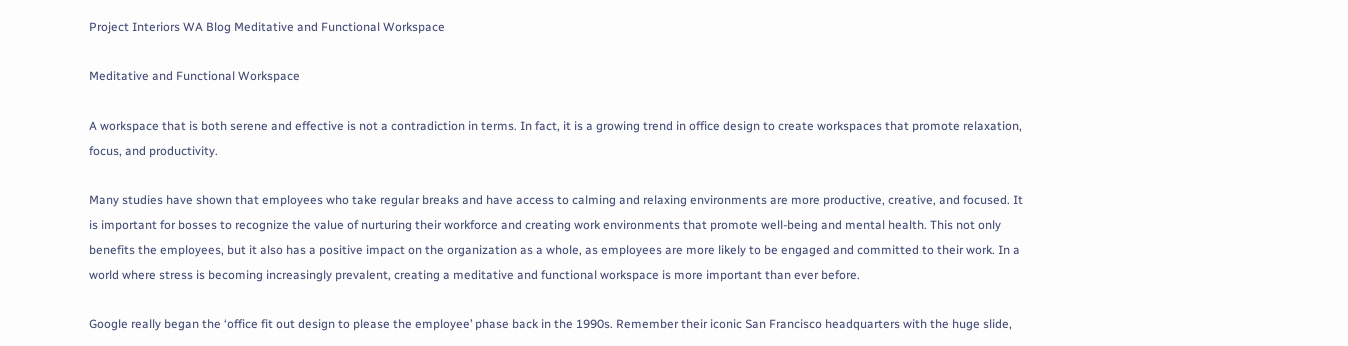Project Interiors WA Blog Meditative and Functional Workspace

Meditative and Functional Workspace

A workspace that is both serene and effective is not a contradiction in terms. In fact, it is a growing trend in office design to create workspaces that promote relaxation, focus, and productivity.

Many studies have shown that employees who take regular breaks and have access to calming and relaxing environments are more productive, creative, and focused. It is important for bosses to recognize the value of nurturing their workforce and creating work environments that promote well-being and mental health. This not only benefits the employees, but it also has a positive impact on the organization as a whole, as employees are more likely to be engaged and committed to their work. In a world where stress is becoming increasingly prevalent, creating a meditative and functional workspace is more important than ever before.

Google really began the ‘office fit out design to please the employee’ phase back in the 1990s. Remember their iconic San Francisco headquarters with the huge slide,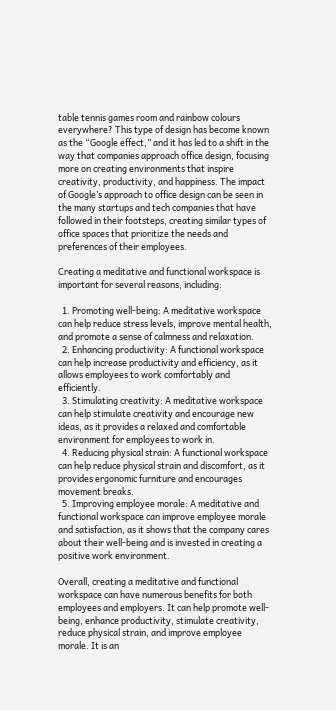table tennis games room and rainbow colours everywhere? This type of design has become known as the “Google effect,” and it has led to a shift in the way that companies approach office design, focusing more on creating environments that inspire creativity, productivity, and happiness. The impact of Google’s approach to office design can be seen in the many startups and tech companies that have followed in their footsteps, creating similar types of office spaces that prioritize the needs and preferences of their employees.

Creating a meditative and functional workspace is important for several reasons, including:

  1. Promoting well-being: A meditative workspace can help reduce stress levels, improve mental health, and promote a sense of calmness and relaxation.
  2. Enhancing productivity: A functional workspace can help increase productivity and efficiency, as it allows employees to work comfortably and efficiently.
  3. Stimulating creativity: A meditative workspace can help stimulate creativity and encourage new ideas, as it provides a relaxed and comfortable environment for employees to work in.
  4. Reducing physical strain: A functional workspace can help reduce physical strain and discomfort, as it provides ergonomic furniture and encourages movement breaks.
  5. Improving employee morale: A meditative and functional workspace can improve employee morale and satisfaction, as it shows that the company cares about their well-being and is invested in creating a positive work environment.

Overall, creating a meditative and functional workspace can have numerous benefits for both employees and employers. It can help promote well-being, enhance productivity, stimulate creativity, reduce physical strain, and improve employee morale. It is an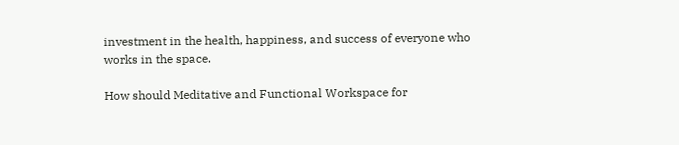investment in the health, happiness, and success of everyone who works in the space.

How should Meditative and Functional Workspace for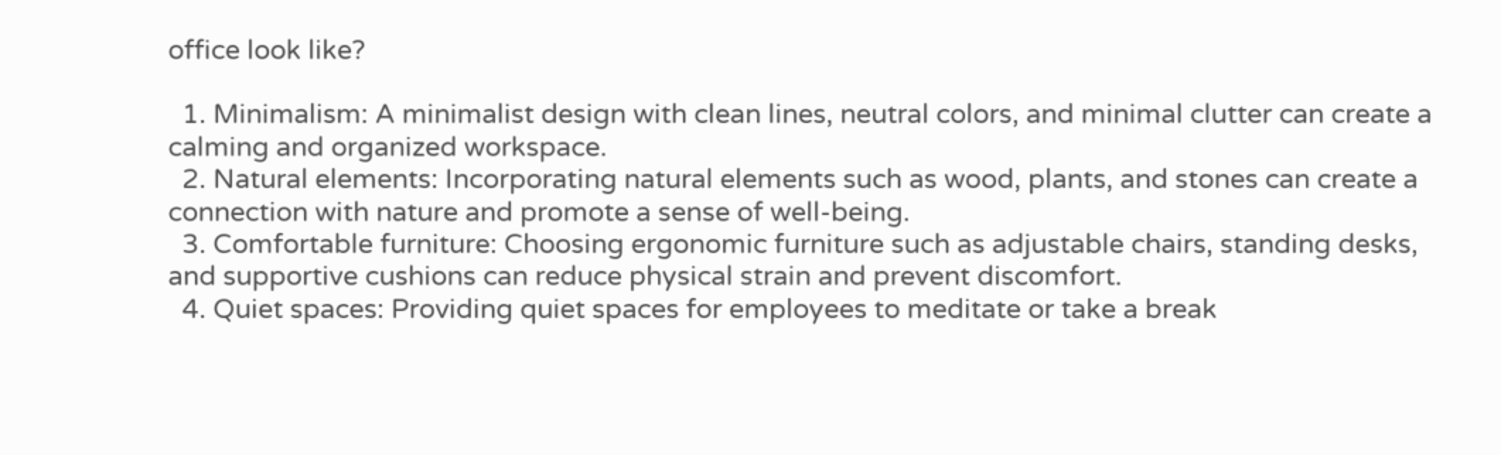office look like?

  1. Minimalism: A minimalist design with clean lines, neutral colors, and minimal clutter can create a calming and organized workspace.
  2. Natural elements: Incorporating natural elements such as wood, plants, and stones can create a connection with nature and promote a sense of well-being.
  3. Comfortable furniture: Choosing ergonomic furniture such as adjustable chairs, standing desks, and supportive cushions can reduce physical strain and prevent discomfort.
  4. Quiet spaces: Providing quiet spaces for employees to meditate or take a break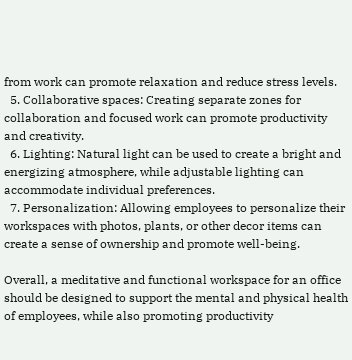from work can promote relaxation and reduce stress levels.
  5. Collaborative spaces: Creating separate zones for collaboration and focused work can promote productivity and creativity.
  6. Lighting: Natural light can be used to create a bright and energizing atmosphere, while adjustable lighting can accommodate individual preferences.
  7. Personalization: Allowing employees to personalize their workspaces with photos, plants, or other decor items can create a sense of ownership and promote well-being.

Overall, a meditative and functional workspace for an office should be designed to support the mental and physical health of employees, while also promoting productivity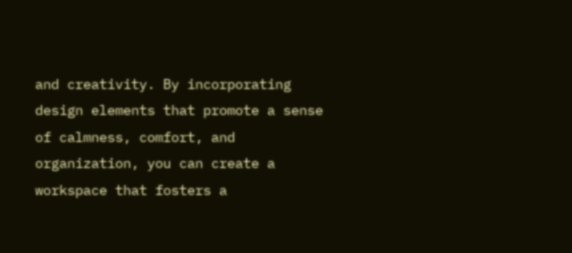and creativity. By incorporating design elements that promote a sense of calmness, comfort, and organization, you can create a workspace that fosters a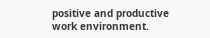positive and productive work environment.